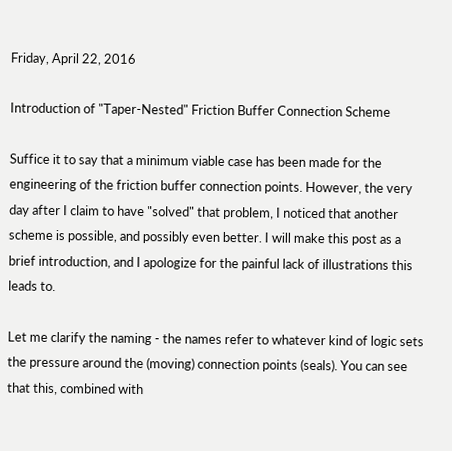Friday, April 22, 2016

Introduction of "Taper-Nested" Friction Buffer Connection Scheme

Suffice it to say that a minimum viable case has been made for the engineering of the friction buffer connection points. However, the very day after I claim to have "solved" that problem, I noticed that another scheme is possible, and possibly even better. I will make this post as a brief introduction, and I apologize for the painful lack of illustrations this leads to.

Let me clarify the naming - the names refer to whatever kind of logic sets the pressure around the (moving) connection points (seals). You can see that this, combined with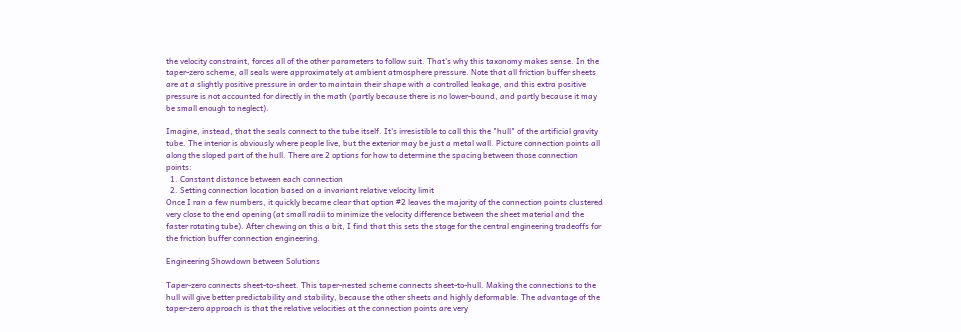the velocity constraint, forces all of the other parameters to follow suit. That's why this taxonomy makes sense. In the taper-zero scheme, all seals were approximately at ambient atmosphere pressure. Note that all friction buffer sheets are at a slightly positive pressure in order to maintain their shape with a controlled leakage, and this extra positive pressure is not accounted for directly in the math (partly because there is no lower-bound, and partly because it may be small enough to neglect).

Imagine, instead, that the seals connect to the tube itself. It's irresistible to call this the "hull" of the artificial gravity tube. The interior is obviously where people live, but the exterior may be just a metal wall. Picture connection points all along the sloped part of the hull. There are 2 options for how to determine the spacing between those connection points:
  1. Constant distance between each connection
  2. Setting connection location based on a invariant relative velocity limit
Once I ran a few numbers, it quickly became clear that option #2 leaves the majority of the connection points clustered very close to the end opening (at small radii to minimize the velocity difference between the sheet material and the faster rotating tube). After chewing on this a bit, I find that this sets the stage for the central engineering tradeoffs for the friction buffer connection engineering.

Engineering Showdown between Solutions

Taper-zero connects sheet-to-sheet. This taper-nested scheme connects sheet-to-hull. Making the connections to the hull will give better predictability and stability, because the other sheets and highly deformable. The advantage of the taper-zero approach is that the relative velocities at the connection points are very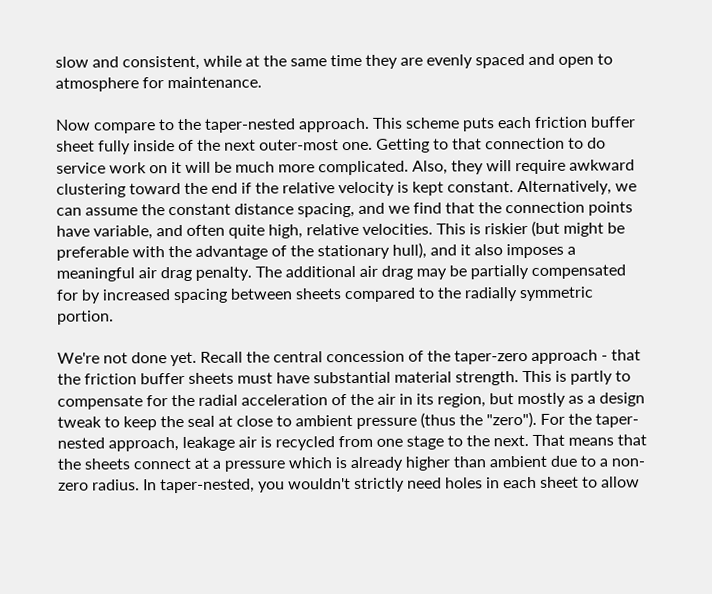slow and consistent, while at the same time they are evenly spaced and open to atmosphere for maintenance.

Now compare to the taper-nested approach. This scheme puts each friction buffer sheet fully inside of the next outer-most one. Getting to that connection to do service work on it will be much more complicated. Also, they will require awkward clustering toward the end if the relative velocity is kept constant. Alternatively, we can assume the constant distance spacing, and we find that the connection points have variable, and often quite high, relative velocities. This is riskier (but might be preferable with the advantage of the stationary hull), and it also imposes a meaningful air drag penalty. The additional air drag may be partially compensated for by increased spacing between sheets compared to the radially symmetric portion.

We're not done yet. Recall the central concession of the taper-zero approach - that the friction buffer sheets must have substantial material strength. This is partly to compensate for the radial acceleration of the air in its region, but mostly as a design tweak to keep the seal at close to ambient pressure (thus the "zero"). For the taper-nested approach, leakage air is recycled from one stage to the next. That means that the sheets connect at a pressure which is already higher than ambient due to a non-zero radius. In taper-nested, you wouldn't strictly need holes in each sheet to allow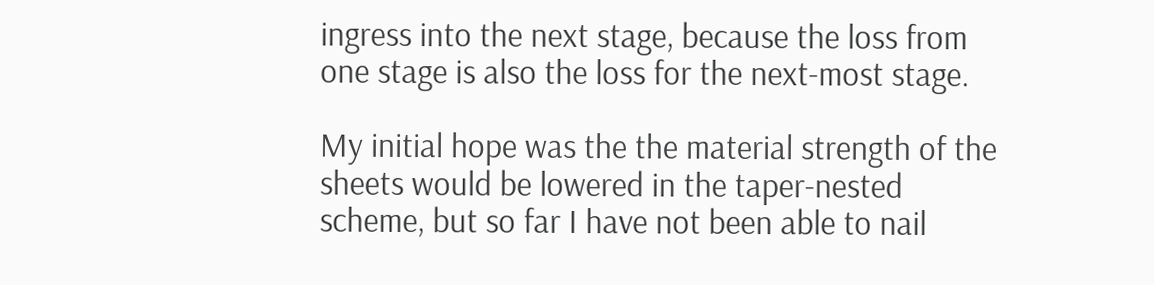ingress into the next stage, because the loss from one stage is also the loss for the next-most stage.

My initial hope was the the material strength of the sheets would be lowered in the taper-nested scheme, but so far I have not been able to nail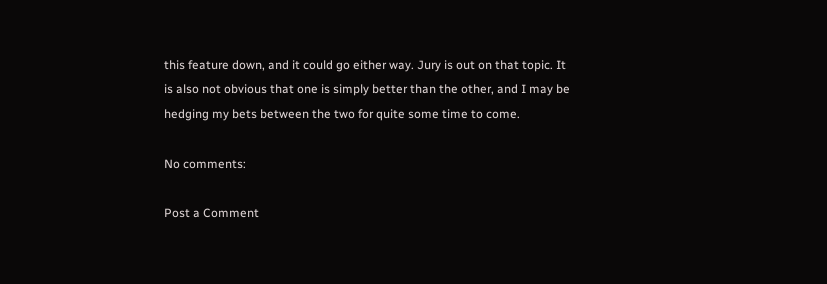this feature down, and it could go either way. Jury is out on that topic. It is also not obvious that one is simply better than the other, and I may be hedging my bets between the two for quite some time to come.

No comments:

Post a Comment